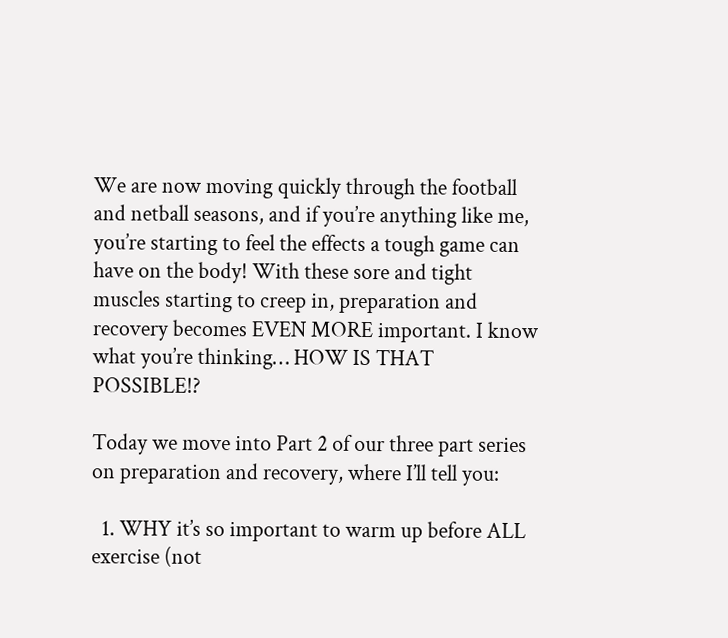We are now moving quickly through the football and netball seasons, and if you’re anything like me, you’re starting to feel the effects a tough game can have on the body! With these sore and tight muscles starting to creep in, preparation and recovery becomes EVEN MORE important. I know what you’re thinking… HOW IS THAT POSSIBLE!?

Today we move into Part 2 of our three part series on preparation and recovery, where I’ll tell you:

  1. WHY it’s so important to warm up before ALL exercise (not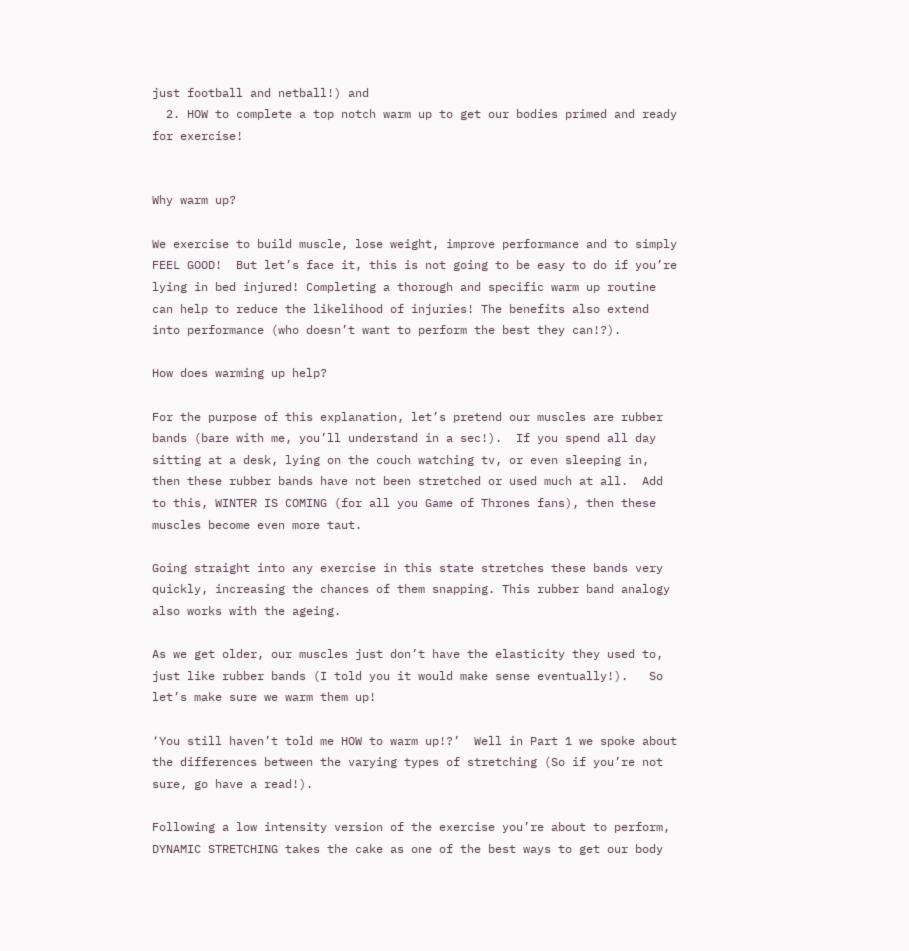just football and netball!) and
  2. HOW to complete a top notch warm up to get our bodies primed and ready for exercise!


Why warm up?

We exercise to build muscle, lose weight, improve performance and to simply FEEL GOOD!  But let’s face it, this is not going to be easy to do if you’re lying in bed injured! Completing a thorough and specific warm up routine can help to reduce the likelihood of injuries! The benefits also extend into performance (who doesn’t want to perform the best they can!?).

How does warming up help?

For the purpose of this explanation, let’s pretend our muscles are rubber bands (bare with me, you’ll understand in a sec!).  If you spend all day sitting at a desk, lying on the couch watching tv, or even sleeping in, then these rubber bands have not been stretched or used much at all.  Add to this, WINTER IS COMING (for all you Game of Thrones fans), then these muscles become even more taut.

Going straight into any exercise in this state stretches these bands very quickly, increasing the chances of them snapping. This rubber band analogy also works with the ageing.

As we get older, our muscles just don’t have the elasticity they used to, just like rubber bands (I told you it would make sense eventually!).   So let’s make sure we warm them up!

‘You still haven’t told me HOW to warm up!?’  Well in Part 1 we spoke about the differences between the varying types of stretching (So if you’re not sure, go have a read!).

Following a low intensity version of the exercise you’re about to perform, DYNAMIC STRETCHING takes the cake as one of the best ways to get our body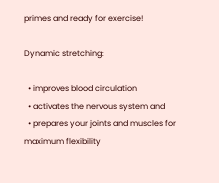primes and ready for exercise!

Dynamic stretching:

  • improves blood circulation
  • activates the nervous system and
  • prepares your joints and muscles for maximum flexibility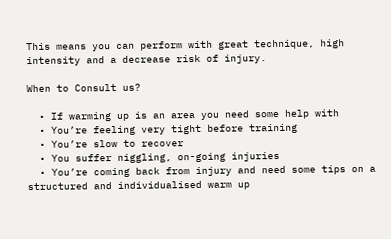This means you can perform with great technique, high intensity and a decrease risk of injury.

When to Consult us?

  • If warming up is an area you need some help with
  • You’re feeling very tight before training
  • You’re slow to recover
  • You suffer niggling, on-going injuries
  • You’re coming back from injury and need some tips on a structured and individualised warm up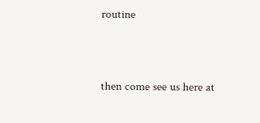routine


then come see us here at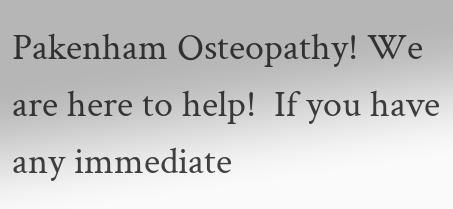Pakenham Osteopathy! We are here to help!  If you have any immediate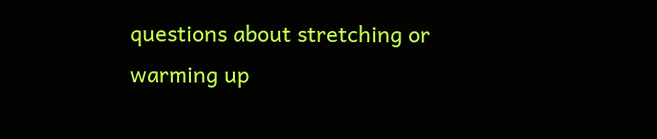questions about stretching or warming up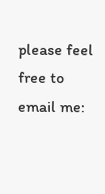please feel free to email me: